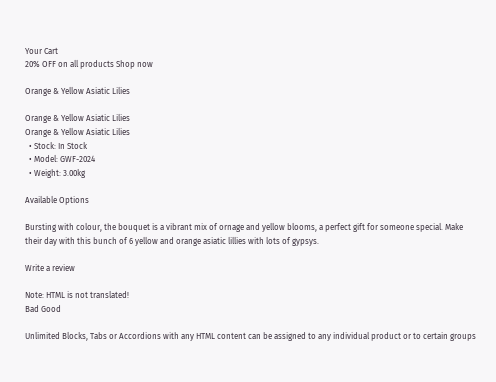Your Cart
20% OFF on all products Shop now

Orange & Yellow Asiatic Lilies

Orange & Yellow Asiatic Lilies
Orange & Yellow Asiatic Lilies
  • Stock: In Stock
  • Model: GWF-2024
  • Weight: 3.00kg

Available Options

Bursting with colour, the bouquet is a vibrant mix of ornage and yellow blooms, a perfect gift for someone special. Make their day with this bunch of 6 yellow and orange asiatic lillies with lots of gypsys.

Write a review

Note: HTML is not translated!
Bad Good

Unlimited Blocks, Tabs or Accordions with any HTML content can be assigned to any individual product or to certain groups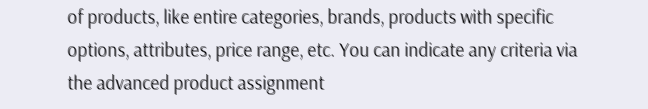of products, like entire categories, brands, products with specific options, attributes, price range, etc. You can indicate any criteria via the advanced product assignment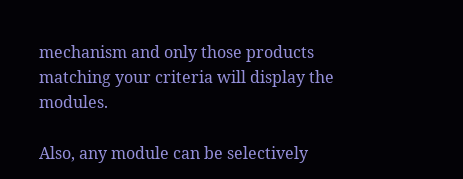mechanism and only those products matching your criteria will display the modules.

Also, any module can be selectively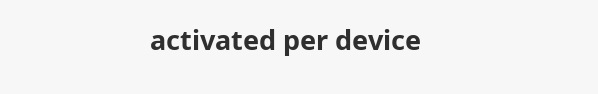activated per device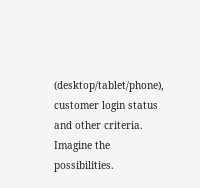(desktop/tablet/phone), customer login status and other criteria. Imagine the possibilities.